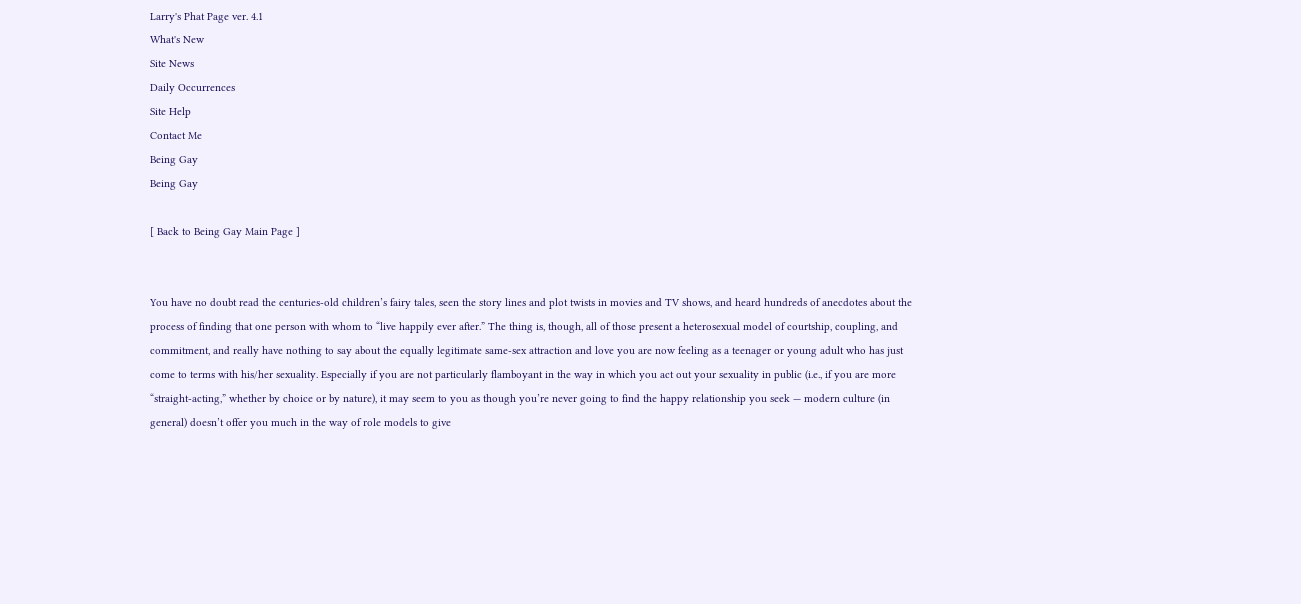Larry's Phat Page ver. 4.1
What's New
Site News
Daily Occurrences
Site Help
Contact Me
Being Gay
Being Gay

[ Back to Being Gay Main Page ]


You have no doubt read the centuries-old children’s fairy tales, seen the story lines and plot twists in movies and TV shows, and heard hundreds of anecdotes about the process of finding that one person with whom to “live happily ever after.” The thing is, though, all of those present a heterosexual model of courtship, coupling, and commitment, and really have nothing to say about the equally legitimate same-sex attraction and love you are now feeling as a teenager or young adult who has just come to terms with his/her sexuality. Especially if you are not particularly flamboyant in the way in which you act out your sexuality in public (i.e., if you are more “straight-acting,” whether by choice or by nature), it may seem to you as though you’re never going to find the happy relationship you seek — modern culture (in general) doesn’t offer you much in the way of role models to give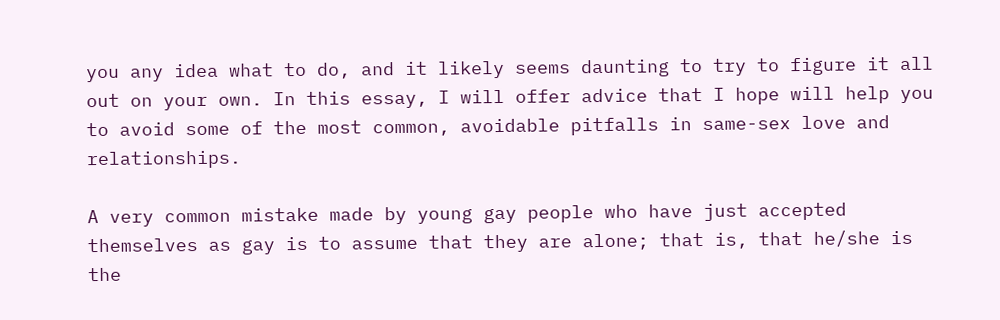you any idea what to do, and it likely seems daunting to try to figure it all out on your own. In this essay, I will offer advice that I hope will help you to avoid some of the most common, avoidable pitfalls in same-sex love and relationships.

A very common mistake made by young gay people who have just accepted themselves as gay is to assume that they are alone; that is, that he/she is the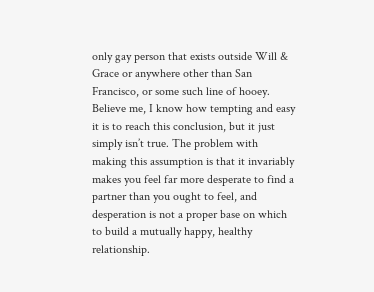only gay person that exists outside Will & Grace or anywhere other than San Francisco, or some such line of hooey. Believe me, I know how tempting and easy it is to reach this conclusion, but it just simply isn’t true. The problem with making this assumption is that it invariably makes you feel far more desperate to find a partner than you ought to feel, and desperation is not a proper base on which to build a mutually happy, healthy relationship.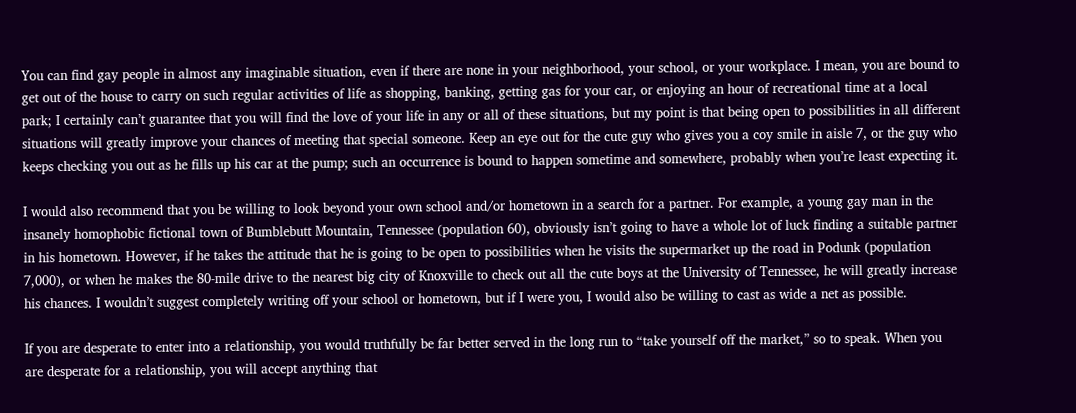You can find gay people in almost any imaginable situation, even if there are none in your neighborhood, your school, or your workplace. I mean, you are bound to get out of the house to carry on such regular activities of life as shopping, banking, getting gas for your car, or enjoying an hour of recreational time at a local park; I certainly can’t guarantee that you will find the love of your life in any or all of these situations, but my point is that being open to possibilities in all different situations will greatly improve your chances of meeting that special someone. Keep an eye out for the cute guy who gives you a coy smile in aisle 7, or the guy who keeps checking you out as he fills up his car at the pump; such an occurrence is bound to happen sometime and somewhere, probably when you’re least expecting it.

I would also recommend that you be willing to look beyond your own school and/or hometown in a search for a partner. For example, a young gay man in the insanely homophobic fictional town of Bumblebutt Mountain, Tennessee (population 60), obviously isn’t going to have a whole lot of luck finding a suitable partner in his hometown. However, if he takes the attitude that he is going to be open to possibilities when he visits the supermarket up the road in Podunk (population 7,000), or when he makes the 80-mile drive to the nearest big city of Knoxville to check out all the cute boys at the University of Tennessee, he will greatly increase his chances. I wouldn’t suggest completely writing off your school or hometown, but if I were you, I would also be willing to cast as wide a net as possible.

If you are desperate to enter into a relationship, you would truthfully be far better served in the long run to “take yourself off the market,” so to speak. When you are desperate for a relationship, you will accept anything that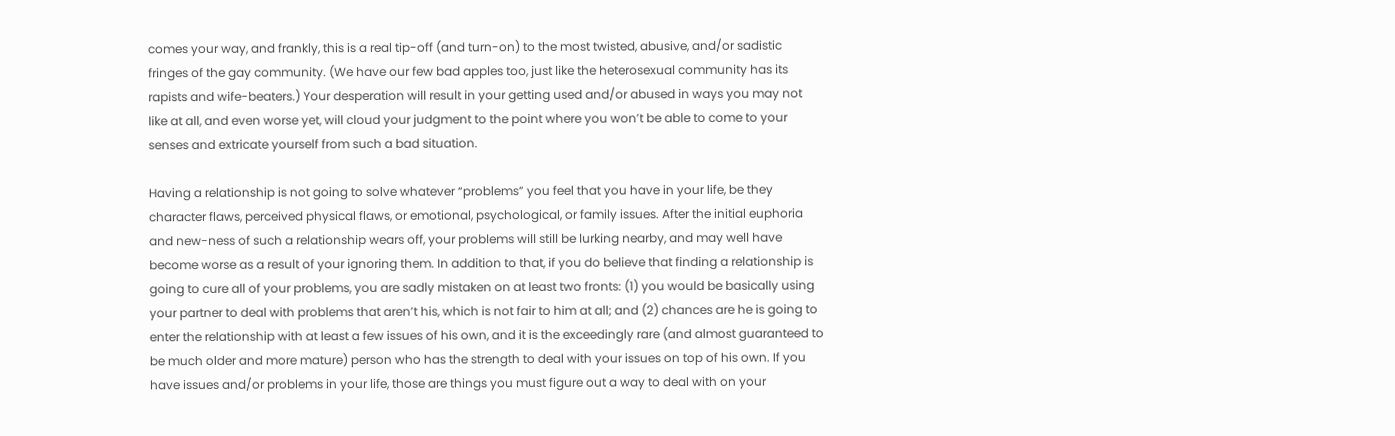comes your way, and frankly, this is a real tip-off (and turn-on) to the most twisted, abusive, and/or sadistic fringes of the gay community. (We have our few bad apples too, just like the heterosexual community has its rapists and wife-beaters.) Your desperation will result in your getting used and/or abused in ways you may not like at all, and even worse yet, will cloud your judgment to the point where you won’t be able to come to your senses and extricate yourself from such a bad situation.

Having a relationship is not going to solve whatever “problems” you feel that you have in your life, be they character flaws, perceived physical flaws, or emotional, psychological, or family issues. After the initial euphoria and new-ness of such a relationship wears off, your problems will still be lurking nearby, and may well have become worse as a result of your ignoring them. In addition to that, if you do believe that finding a relationship is going to cure all of your problems, you are sadly mistaken on at least two fronts: (1) you would be basically using your partner to deal with problems that aren’t his, which is not fair to him at all; and (2) chances are he is going to enter the relationship with at least a few issues of his own, and it is the exceedingly rare (and almost guaranteed to be much older and more mature) person who has the strength to deal with your issues on top of his own. If you have issues and/or problems in your life, those are things you must figure out a way to deal with on your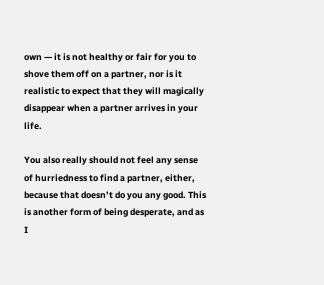own — it is not healthy or fair for you to shove them off on a partner, nor is it realistic to expect that they will magically disappear when a partner arrives in your life.

You also really should not feel any sense of hurriedness to find a partner, either, because that doesn’t do you any good. This is another form of being desperate, and as I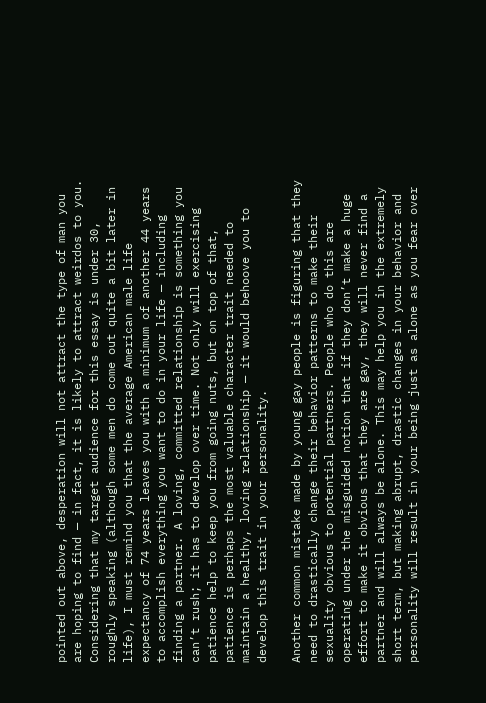pointed out above, desperation will not attract the type of man you are hoping to find — in fact, it is likely to attract weirdos to you. Considering that my target audience for this essay is under 30, roughly speaking (although some men do come out quite a bit later in life), I must remind you that the average American male life expectancy of 74 years leaves you with a minimum of another 44 years to accomplish everything you want to do in your life — including finding a partner. A loving, committed relationship is something you can’t rush; it has to develop over time. Not only will exercising patience help to keep you from going nuts, but on top of that, patience is perhaps the most valuable character trait needed to maintain a healthy, loving relationship — it would behoove you to develop this trait in your personality.

Another common mistake made by young gay people is figuring that they need to drastically change their behavior patterns to make their sexuality obvious to potential partners. People who do this are operating under the misguided notion that if they don’t make a huge effort to make it obvious that they are gay, they will never find a partner and will always be alone. This may help you in the extremely short term, but making abrupt, drastic changes in your behavior and personality will result in your being just as alone as you fear over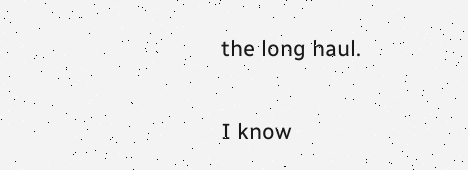the long haul.

I know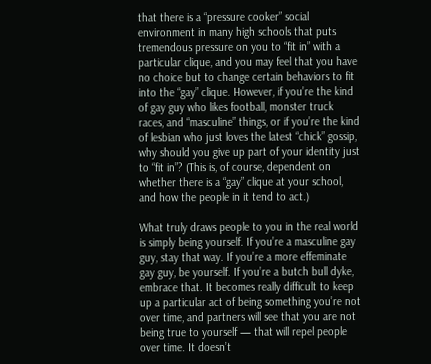that there is a “pressure cooker” social environment in many high schools that puts tremendous pressure on you to “fit in” with a particular clique, and you may feel that you have no choice but to change certain behaviors to fit into the “gay” clique. However, if you’re the kind of gay guy who likes football, monster truck races, and “masculine” things, or if you’re the kind of lesbian who just loves the latest “chick” gossip, why should you give up part of your identity just to “fit in”? (This is, of course, dependent on whether there is a “gay” clique at your school, and how the people in it tend to act.)

What truly draws people to you in the real world is simply being yourself. If you’re a masculine gay guy, stay that way. If you’re a more effeminate gay guy, be yourself. If you’re a butch bull dyke, embrace that. It becomes really difficult to keep up a particular act of being something you’re not over time, and partners will see that you are not being true to yourself — that will repel people over time. It doesn’t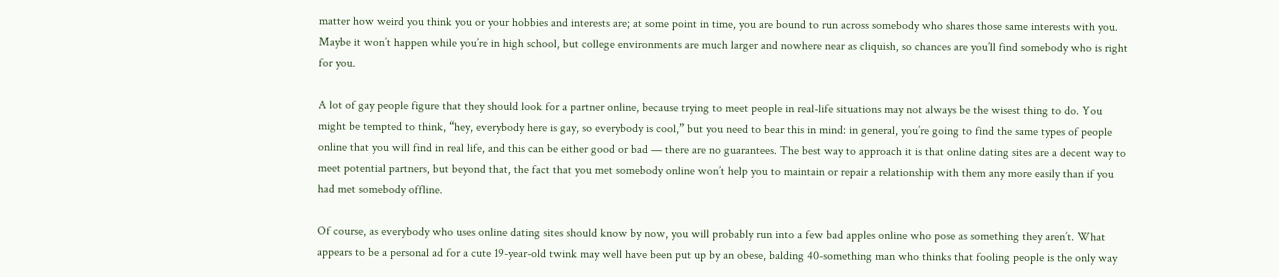matter how weird you think you or your hobbies and interests are; at some point in time, you are bound to run across somebody who shares those same interests with you. Maybe it won’t happen while you’re in high school, but college environments are much larger and nowhere near as cliquish, so chances are you’ll find somebody who is right for you.

A lot of gay people figure that they should look for a partner online, because trying to meet people in real-life situations may not always be the wisest thing to do. You might be tempted to think, “hey, everybody here is gay, so everybody is cool,” but you need to bear this in mind: in general, you’re going to find the same types of people online that you will find in real life, and this can be either good or bad — there are no guarantees. The best way to approach it is that online dating sites are a decent way to meet potential partners, but beyond that, the fact that you met somebody online won’t help you to maintain or repair a relationship with them any more easily than if you had met somebody offline.

Of course, as everybody who uses online dating sites should know by now, you will probably run into a few bad apples online who pose as something they aren’t. What appears to be a personal ad for a cute 19-year-old twink may well have been put up by an obese, balding 40-something man who thinks that fooling people is the only way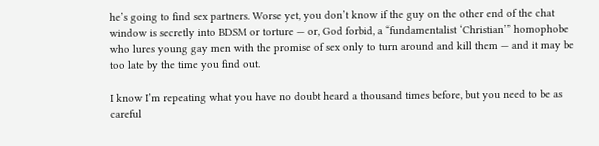he’s going to find sex partners. Worse yet, you don’t know if the guy on the other end of the chat window is secretly into BDSM or torture — or, God forbid, a “fundamentalist ‘Christian’” homophobe who lures young gay men with the promise of sex only to turn around and kill them — and it may be too late by the time you find out.

I know I’m repeating what you have no doubt heard a thousand times before, but you need to be as careful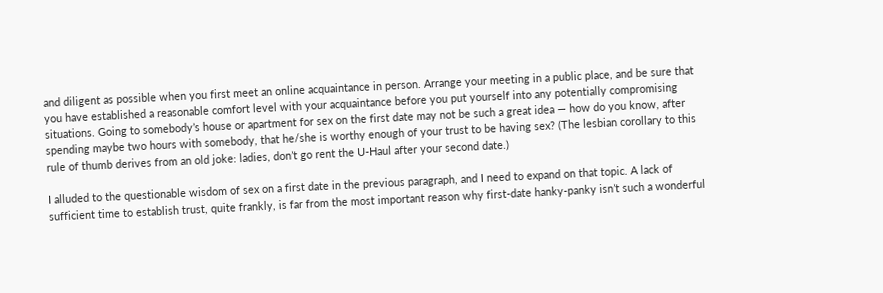and diligent as possible when you first meet an online acquaintance in person. Arrange your meeting in a public place, and be sure that you have established a reasonable comfort level with your acquaintance before you put yourself into any potentially compromising situations. Going to somebody’s house or apartment for sex on the first date may not be such a great idea — how do you know, after spending maybe two hours with somebody, that he/she is worthy enough of your trust to be having sex? (The lesbian corollary to this rule of thumb derives from an old joke: ladies, don’t go rent the U-Haul after your second date.)

I alluded to the questionable wisdom of sex on a first date in the previous paragraph, and I need to expand on that topic. A lack of sufficient time to establish trust, quite frankly, is far from the most important reason why first-date hanky-panky isn’t such a wonderful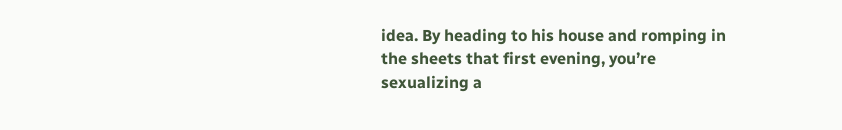idea. By heading to his house and romping in the sheets that first evening, you’re sexualizing a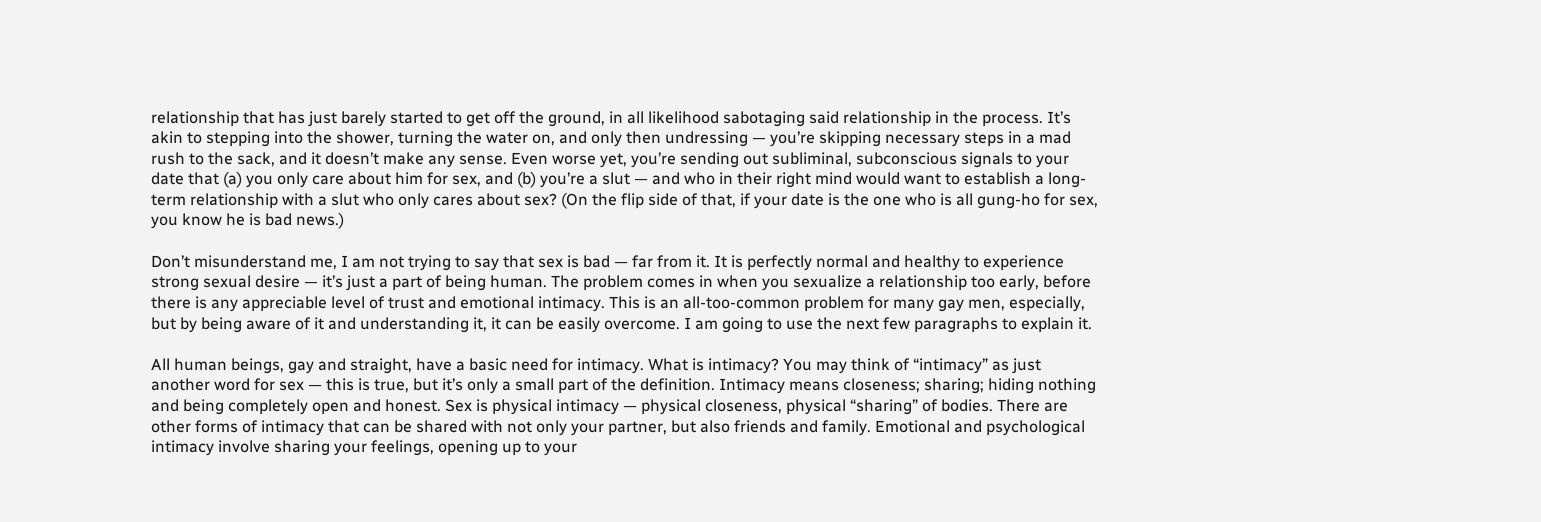relationship that has just barely started to get off the ground, in all likelihood sabotaging said relationship in the process. It’s akin to stepping into the shower, turning the water on, and only then undressing — you’re skipping necessary steps in a mad rush to the sack, and it doesn’t make any sense. Even worse yet, you’re sending out subliminal, subconscious signals to your date that (a) you only care about him for sex, and (b) you’re a slut — and who in their right mind would want to establish a long-term relationship with a slut who only cares about sex? (On the flip side of that, if your date is the one who is all gung-ho for sex, you know he is bad news.)

Don’t misunderstand me, I am not trying to say that sex is bad — far from it. It is perfectly normal and healthy to experience strong sexual desire — it’s just a part of being human. The problem comes in when you sexualize a relationship too early, before there is any appreciable level of trust and emotional intimacy. This is an all-too-common problem for many gay men, especially, but by being aware of it and understanding it, it can be easily overcome. I am going to use the next few paragraphs to explain it.

All human beings, gay and straight, have a basic need for intimacy. What is intimacy? You may think of “intimacy” as just another word for sex — this is true, but it’s only a small part of the definition. Intimacy means closeness; sharing; hiding nothing and being completely open and honest. Sex is physical intimacy — physical closeness, physical “sharing” of bodies. There are other forms of intimacy that can be shared with not only your partner, but also friends and family. Emotional and psychological intimacy involve sharing your feelings, opening up to your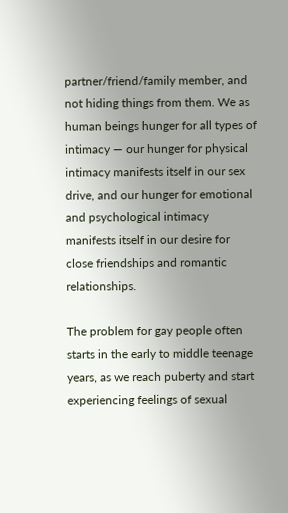partner/friend/family member, and not hiding things from them. We as human beings hunger for all types of intimacy — our hunger for physical intimacy manifests itself in our sex drive, and our hunger for emotional and psychological intimacy manifests itself in our desire for close friendships and romantic relationships.

The problem for gay people often starts in the early to middle teenage years, as we reach puberty and start experiencing feelings of sexual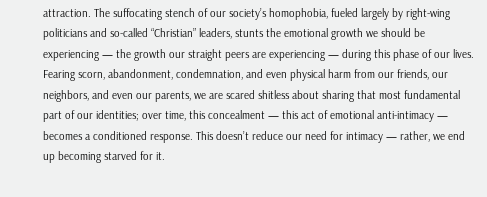attraction. The suffocating stench of our society’s homophobia, fueled largely by right-wing politicians and so-called “Christian” leaders, stunts the emotional growth we should be experiencing — the growth our straight peers are experiencing — during this phase of our lives. Fearing scorn, abandonment, condemnation, and even physical harm from our friends, our neighbors, and even our parents, we are scared shitless about sharing that most fundamental part of our identities; over time, this concealment — this act of emotional anti-intimacy — becomes a conditioned response. This doesn’t reduce our need for intimacy — rather, we end up becoming starved for it.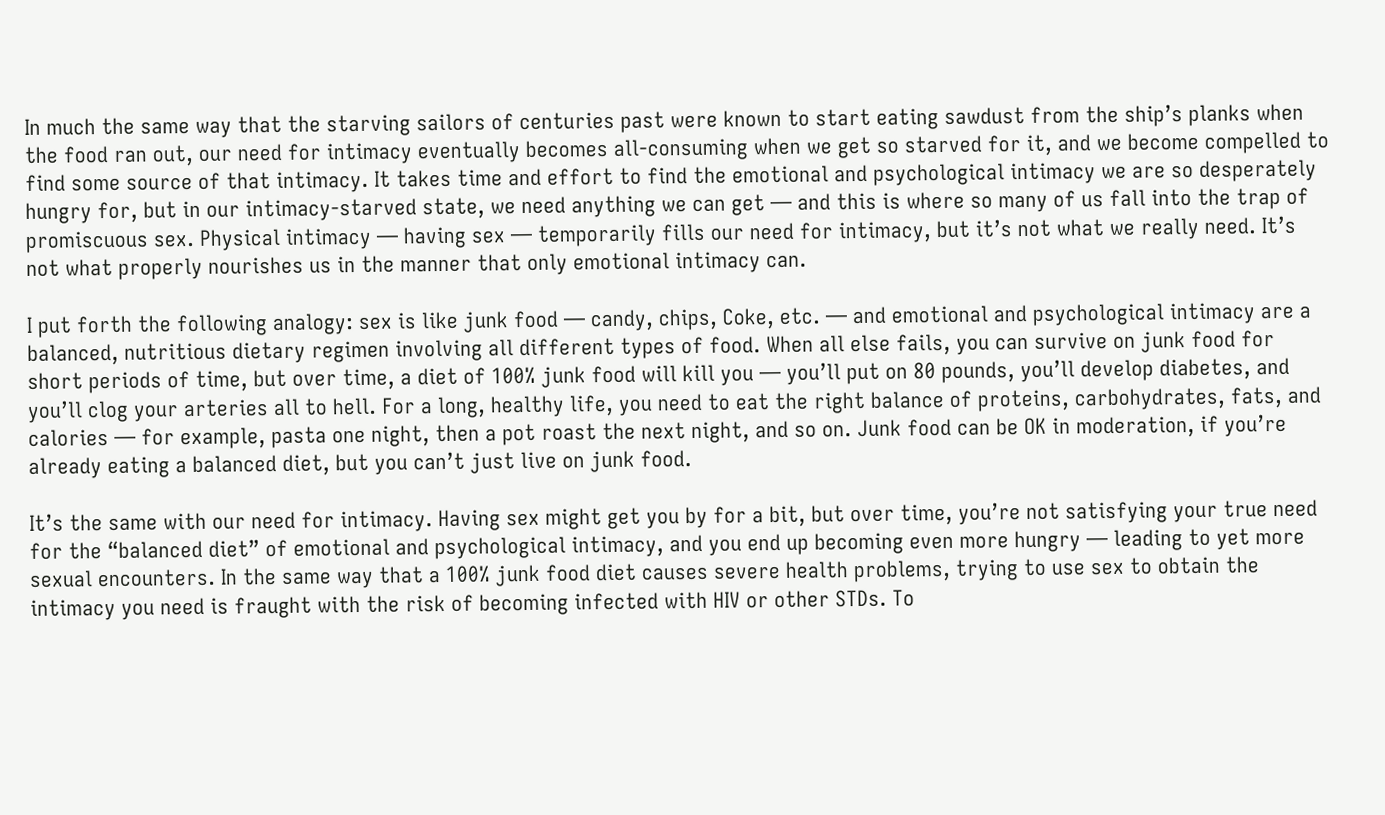In much the same way that the starving sailors of centuries past were known to start eating sawdust from the ship’s planks when the food ran out, our need for intimacy eventually becomes all-consuming when we get so starved for it, and we become compelled to find some source of that intimacy. It takes time and effort to find the emotional and psychological intimacy we are so desperately hungry for, but in our intimacy-starved state, we need anything we can get — and this is where so many of us fall into the trap of promiscuous sex. Physical intimacy — having sex — temporarily fills our need for intimacy, but it’s not what we really need. It’s not what properly nourishes us in the manner that only emotional intimacy can.

I put forth the following analogy: sex is like junk food — candy, chips, Coke, etc. — and emotional and psychological intimacy are a balanced, nutritious dietary regimen involving all different types of food. When all else fails, you can survive on junk food for short periods of time, but over time, a diet of 100% junk food will kill you — you’ll put on 80 pounds, you’ll develop diabetes, and you’ll clog your arteries all to hell. For a long, healthy life, you need to eat the right balance of proteins, carbohydrates, fats, and calories — for example, pasta one night, then a pot roast the next night, and so on. Junk food can be OK in moderation, if you’re already eating a balanced diet, but you can’t just live on junk food.

It’s the same with our need for intimacy. Having sex might get you by for a bit, but over time, you’re not satisfying your true need for the “balanced diet” of emotional and psychological intimacy, and you end up becoming even more hungry — leading to yet more sexual encounters. In the same way that a 100% junk food diet causes severe health problems, trying to use sex to obtain the intimacy you need is fraught with the risk of becoming infected with HIV or other STDs. To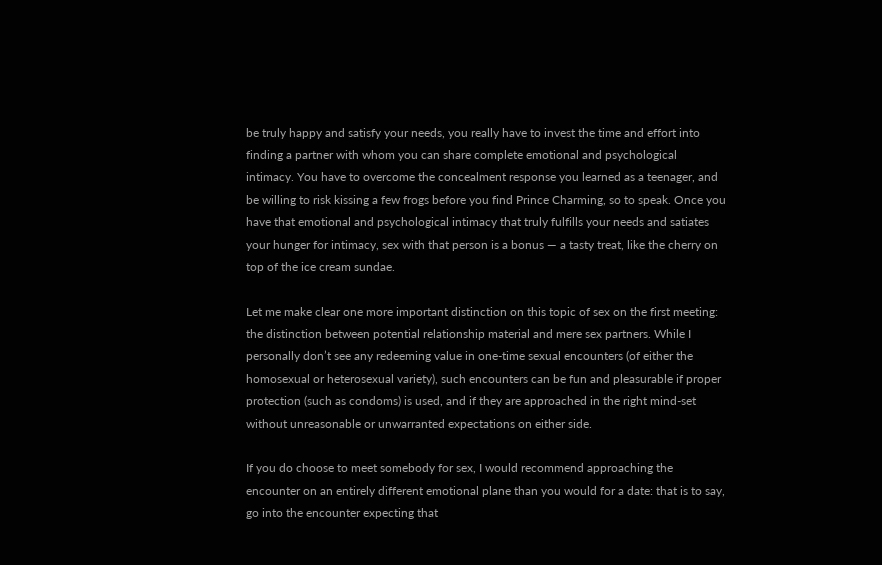be truly happy and satisfy your needs, you really have to invest the time and effort into finding a partner with whom you can share complete emotional and psychological intimacy. You have to overcome the concealment response you learned as a teenager, and be willing to risk kissing a few frogs before you find Prince Charming, so to speak. Once you have that emotional and psychological intimacy that truly fulfills your needs and satiates your hunger for intimacy, sex with that person is a bonus — a tasty treat, like the cherry on top of the ice cream sundae.

Let me make clear one more important distinction on this topic of sex on the first meeting: the distinction between potential relationship material and mere sex partners. While I personally don’t see any redeeming value in one-time sexual encounters (of either the homosexual or heterosexual variety), such encounters can be fun and pleasurable if proper protection (such as condoms) is used, and if they are approached in the right mind-set without unreasonable or unwarranted expectations on either side.

If you do choose to meet somebody for sex, I would recommend approaching the encounter on an entirely different emotional plane than you would for a date: that is to say, go into the encounter expecting that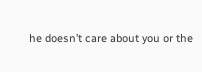he doesn’t care about you or the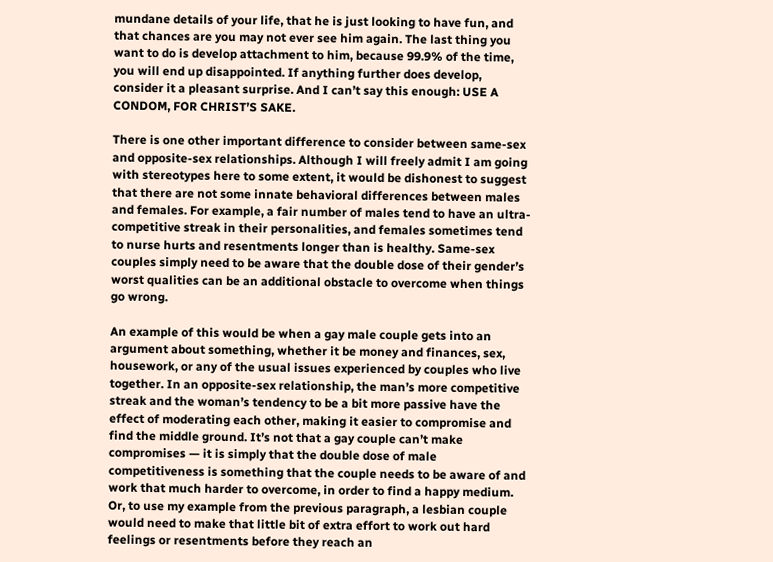mundane details of your life, that he is just looking to have fun, and that chances are you may not ever see him again. The last thing you want to do is develop attachment to him, because 99.9% of the time, you will end up disappointed. If anything further does develop, consider it a pleasant surprise. And I can’t say this enough: USE A CONDOM, FOR CHRIST’S SAKE.

There is one other important difference to consider between same-sex and opposite-sex relationships. Although I will freely admit I am going with stereotypes here to some extent, it would be dishonest to suggest that there are not some innate behavioral differences between males and females. For example, a fair number of males tend to have an ultra-competitive streak in their personalities, and females sometimes tend to nurse hurts and resentments longer than is healthy. Same-sex couples simply need to be aware that the double dose of their gender’s worst qualities can be an additional obstacle to overcome when things go wrong.

An example of this would be when a gay male couple gets into an argument about something, whether it be money and finances, sex, housework, or any of the usual issues experienced by couples who live together. In an opposite-sex relationship, the man’s more competitive streak and the woman’s tendency to be a bit more passive have the effect of moderating each other, making it easier to compromise and find the middle ground. It’s not that a gay couple can’t make compromises — it is simply that the double dose of male competitiveness is something that the couple needs to be aware of and work that much harder to overcome, in order to find a happy medium. Or, to use my example from the previous paragraph, a lesbian couple would need to make that little bit of extra effort to work out hard feelings or resentments before they reach an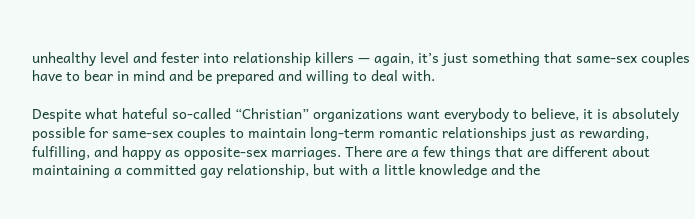unhealthy level and fester into relationship killers — again, it’s just something that same-sex couples have to bear in mind and be prepared and willing to deal with.

Despite what hateful so-called “Christian” organizations want everybody to believe, it is absolutely possible for same-sex couples to maintain long-term romantic relationships just as rewarding, fulfilling, and happy as opposite-sex marriages. There are a few things that are different about maintaining a committed gay relationship, but with a little knowledge and the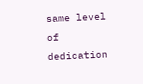same level of dedication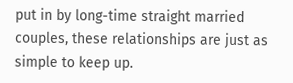put in by long-time straight married couples, these relationships are just as simple to keep up.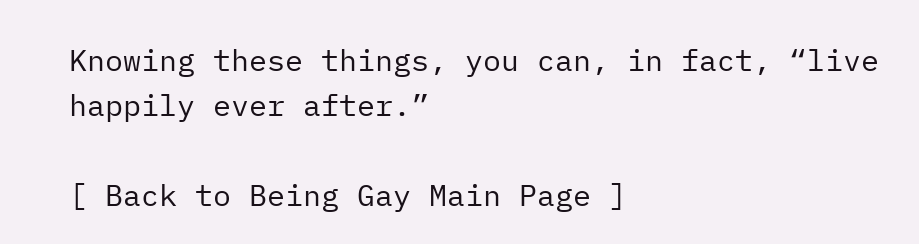Knowing these things, you can, in fact, “live happily ever after.”

[ Back to Being Gay Main Page ]